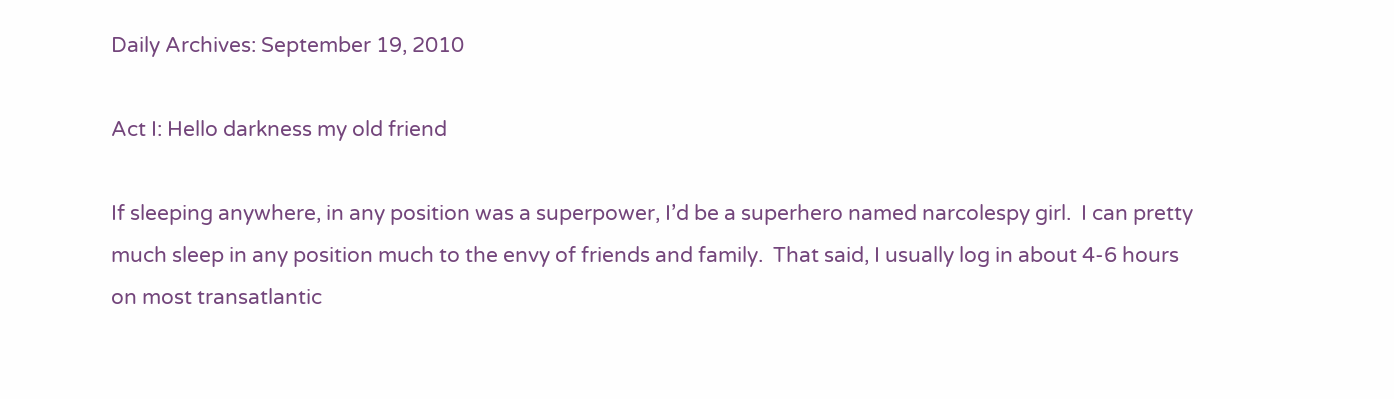Daily Archives: September 19, 2010

Act I: Hello darkness my old friend

If sleeping anywhere, in any position was a superpower, I’d be a superhero named narcolespy girl.  I can pretty much sleep in any position much to the envy of friends and family.  That said, I usually log in about 4-6 hours on most transatlantic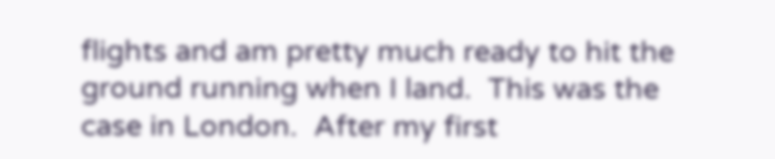flights and am pretty much ready to hit the ground running when I land.  This was the case in London.  After my first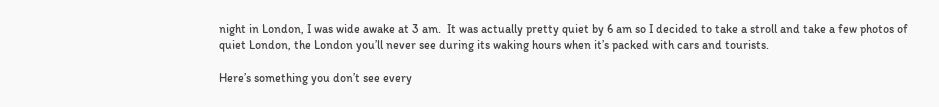night in London, I was wide awake at 3 am.  It was actually pretty quiet by 6 am so I decided to take a stroll and take a few photos of quiet London, the London you’ll never see during its waking hours when it’s packed with cars and tourists.

Here’s something you don’t see every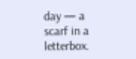day — a scarf in a letterbox.